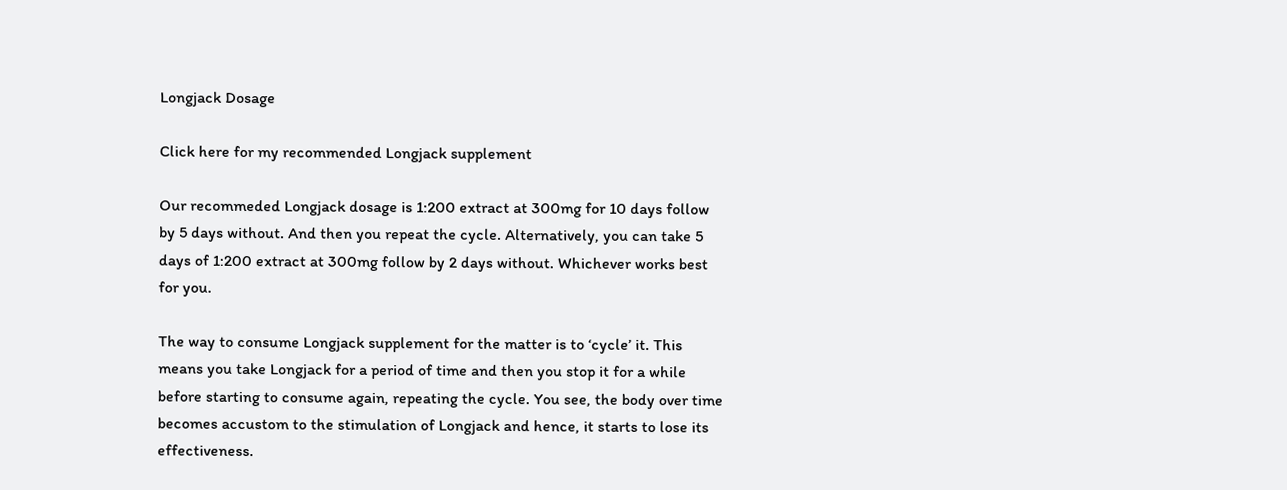Longjack Dosage

Click here for my recommended Longjack supplement

Our recommeded Longjack dosage is 1:200 extract at 300mg for 10 days follow by 5 days without. And then you repeat the cycle. Alternatively, you can take 5 days of 1:200 extract at 300mg follow by 2 days without. Whichever works best for you.

The way to consume Longjack supplement for the matter is to ‘cycle’ it. This means you take Longjack for a period of time and then you stop it for a while before starting to consume again, repeating the cycle. You see, the body over time becomes accustom to the stimulation of Longjack and hence, it starts to lose its effectiveness.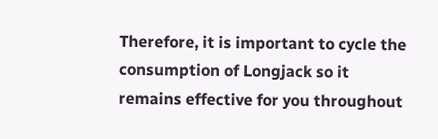Therefore, it is important to cycle the consumption of Longjack so it remains effective for you throughout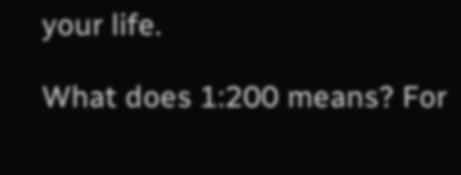your life.

What does 1:200 means? For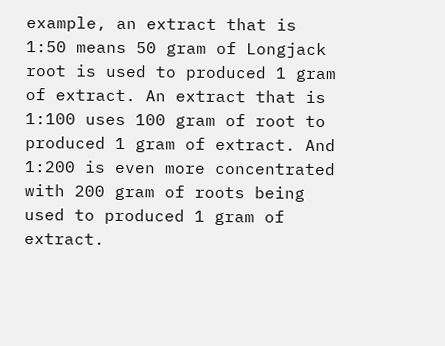example, an extract that is 1:50 means 50 gram of Longjack root is used to produced 1 gram of extract. An extract that is 1:100 uses 100 gram of root to produced 1 gram of extract. And 1:200 is even more concentrated with 200 gram of roots being used to produced 1 gram of extract.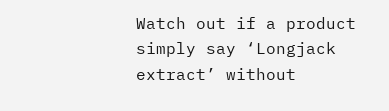Watch out if a product simply say ‘Longjack extract’ without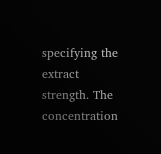specifying the extract strength. The concentration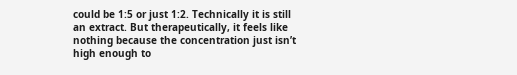could be 1:5 or just 1:2. Technically it is still an extract. But therapeutically, it feels like nothing because the concentration just isn’t high enough to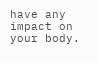have any impact on your body.